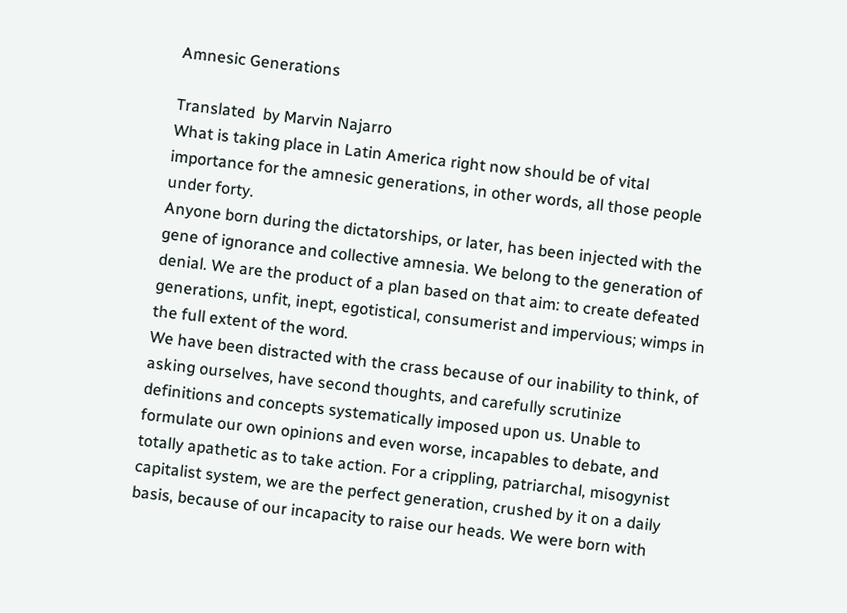Amnesic Generations

Translated  by Marvin Najarro
What is taking place in Latin America right now should be of vital importance for the amnesic generations, in other words, all those people under forty.
Anyone born during the dictatorships, or later, has been injected with the gene of ignorance and collective amnesia. We belong to the generation of denial. We are the product of a plan based on that aim: to create defeated generations, unfit, inept, egotistical, consumerist and impervious; wimps in the full extent of the word.
We have been distracted with the crass because of our inability to think, of asking ourselves, have second thoughts, and carefully scrutinize definitions and concepts systematically imposed upon us. Unable to formulate our own opinions and even worse, incapables to debate, and totally apathetic as to take action. For a crippling, patriarchal, misogynist capitalist system, we are the perfect generation, crushed by it on a daily basis, because of our incapacity to raise our heads. We were born with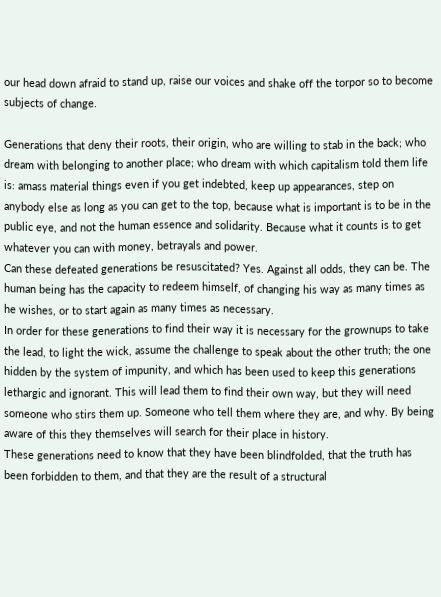our head down afraid to stand up, raise our voices and shake off the torpor so to become subjects of change.

Generations that deny their roots, their origin, who are willing to stab in the back; who dream with belonging to another place; who dream with which capitalism told them life is: amass material things even if you get indebted, keep up appearances, step on anybody else as long as you can get to the top, because what is important is to be in the public eye, and not the human essence and solidarity. Because what it counts is to get whatever you can with money, betrayals and power.
Can these defeated generations be resuscitated? Yes. Against all odds, they can be. The human being has the capacity to redeem himself, of changing his way as many times as he wishes, or to start again as many times as necessary.
In order for these generations to find their way it is necessary for the grownups to take the lead, to light the wick, assume the challenge to speak about the other truth; the one hidden by the system of impunity, and which has been used to keep this generations lethargic and ignorant. This will lead them to find their own way, but they will need someone who stirs them up. Someone who tell them where they are, and why. By being aware of this they themselves will search for their place in history.
These generations need to know that they have been blindfolded, that the truth has been forbidden to them, and that they are the result of a structural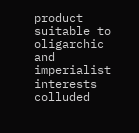product suitable to oligarchic and imperialist interests colluded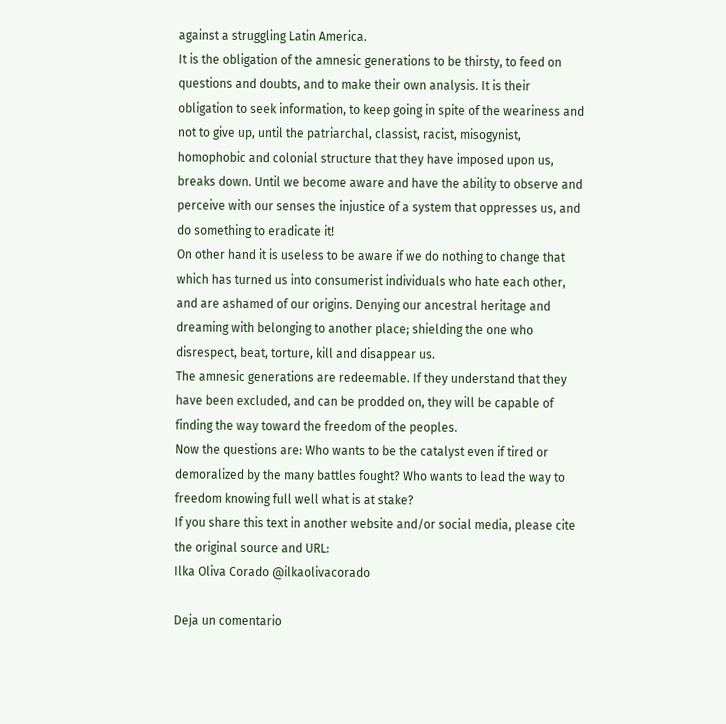against a struggling Latin America.
It is the obligation of the amnesic generations to be thirsty, to feed on questions and doubts, and to make their own analysis. It is their obligation to seek information, to keep going in spite of the weariness and not to give up, until the patriarchal, classist, racist, misogynist, homophobic and colonial structure that they have imposed upon us, breaks down. Until we become aware and have the ability to observe and perceive with our senses the injustice of a system that oppresses us, and do something to eradicate it!
On other hand it is useless to be aware if we do nothing to change that which has turned us into consumerist individuals who hate each other, and are ashamed of our origins. Denying our ancestral heritage and dreaming with belonging to another place; shielding the one who disrespect, beat, torture, kill and disappear us.
The amnesic generations are redeemable. If they understand that they have been excluded, and can be prodded on, they will be capable of finding the way toward the freedom of the peoples.
Now the questions are: Who wants to be the catalyst even if tired or demoralized by the many battles fought? Who wants to lead the way to freedom knowing full well what is at stake?
If you share this text in another website and/or social media, please cite the original source and URL:
Ilka Oliva Corado @ilkaolivacorado

Deja un comentario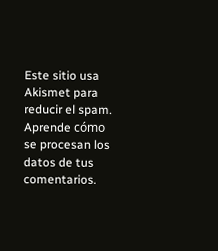Este sitio usa Akismet para reducir el spam. Aprende cómo se procesan los datos de tus comentarios.